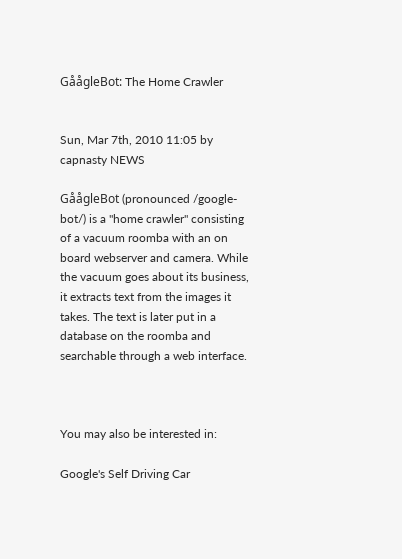GåågleBot: The Home Crawler


Sun, Mar 7th, 2010 11:05 by capnasty NEWS

GåågleBot (pronounced /google-bot/) is a "home crawler" consisting of a vacuum roomba with an on board webserver and camera. While the vacuum goes about its business, it extracts text from the images it takes. The text is later put in a database on the roomba and searchable through a web interface.



You may also be interested in:

Google's Self Driving Car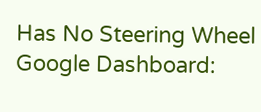Has No Steering Wheel
Google Dashboard: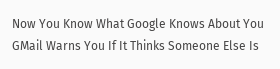Now You Know What Google Knows About You
GMail Warns You If It Thinks Someone Else Is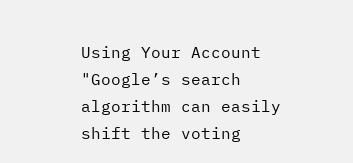Using Your Account
"Google’s search algorithm can easily shift the voting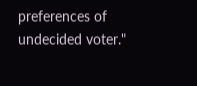preferences of undecided voter."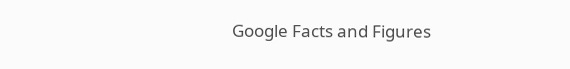Google Facts and Figures